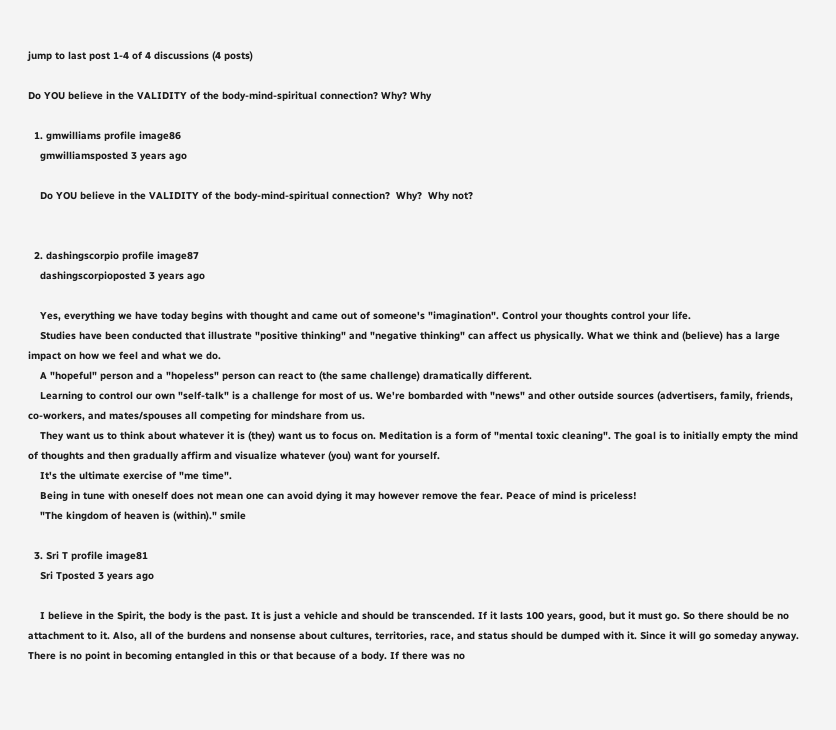jump to last post 1-4 of 4 discussions (4 posts)

Do YOU believe in the VALIDITY of the body-mind-spiritual connection? Why? Why

  1. gmwilliams profile image86
    gmwilliamsposted 3 years ago

    Do YOU believe in the VALIDITY of the body-mind-spiritual connection?  Why?  Why not?


  2. dashingscorpio profile image87
    dashingscorpioposted 3 years ago

    Yes, everything we have today begins with thought and came out of someone's "imagination". Control your thoughts control your life.
    Studies have been conducted that illustrate "positive thinking" and "negative thinking" can affect us physically. What we think and (believe) has a large impact on how we feel and what we do.
    A "hopeful" person and a "hopeless" person can react to (the same challenge) dramatically different.
    Learning to control our own "self-talk" is a challenge for most of us. We're bombarded with "news" and other outside sources (advertisers, family, friends, co-workers, and mates/spouses all competing for mindshare from us.
    They want us to think about whatever it is (they) want us to focus on. Meditation is a form of "mental toxic cleaning". The goal is to initially empty the mind of thoughts and then gradually affirm and visualize whatever (you) want for yourself.
    It's the ultimate exercise of "me time".
    Being in tune with oneself does not mean one can avoid dying it may however remove the fear. Peace of mind is priceless!
    "The kingdom of heaven is (within)." smile

  3. Sri T profile image81
    Sri Tposted 3 years ago

    I believe in the Spirit, the body is the past. It is just a vehicle and should be transcended. If it lasts 100 years, good, but it must go. So there should be no attachment to it. Also, all of the burdens and nonsense about cultures, territories, race, and status should be dumped with it. Since it will go someday anyway. There is no point in becoming entangled in this or that because of a body. If there was no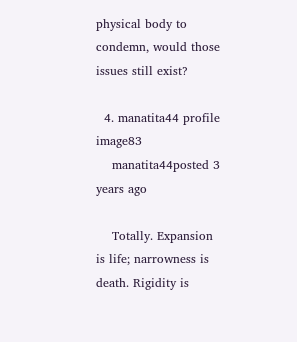physical body to condemn, would those issues still exist?

  4. manatita44 profile image83
    manatita44posted 3 years ago

    Totally. Expansion is life; narrowness is death. Rigidity is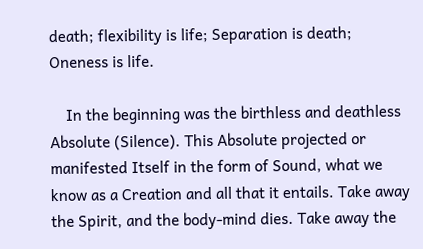death; flexibility is life; Separation is death; Oneness is life.

    In the beginning was the birthless and deathless Absolute (Silence). This Absolute projected or manifested Itself in the form of Sound, what we know as a Creation and all that it entails. Take away the Spirit, and the body-mind dies. Take away the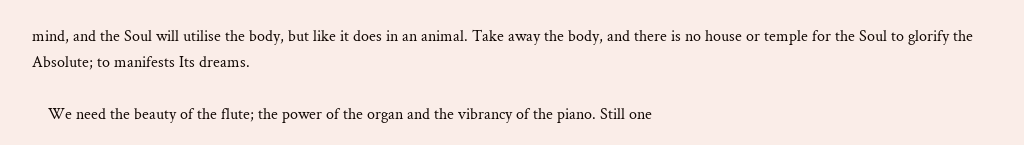mind, and the Soul will utilise the body, but like it does in an animal. Take away the body, and there is no house or temple for the Soul to glorify the Absolute; to manifests Its dreams.

    We need the beauty of the flute; the power of the organ and the vibrancy of the piano. Still one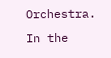Orchestra. In the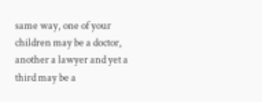same way, one of your children may be a doctor, another a lawyer and yet a third may be a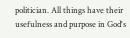politician. All things have their usefulness and purpose in God's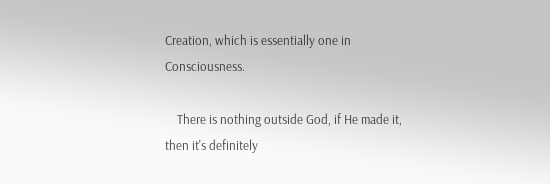Creation, which is essentially one in Consciousness.

    There is nothing outside God, if He made it, then it's definitely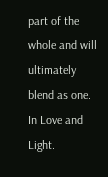part of the whole and will ultimately blend as one. In Love and Light.